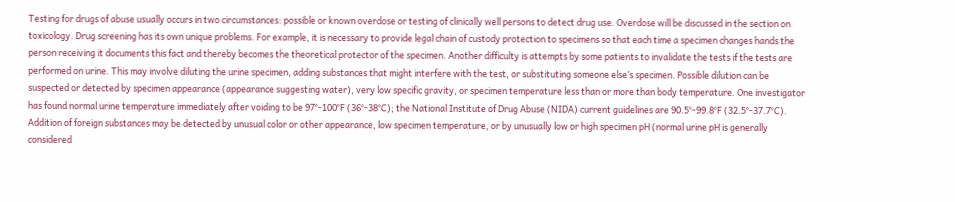Testing for drugs of abuse usually occurs in two circumstances: possible or known overdose or testing of clinically well persons to detect drug use. Overdose will be discussed in the section on toxicology. Drug screening has its own unique problems. For example, it is necessary to provide legal chain of custody protection to specimens so that each time a specimen changes hands the person receiving it documents this fact and thereby becomes the theoretical protector of the specimen. Another difficulty is attempts by some patients to invalidate the tests if the tests are performed on urine. This may involve diluting the urine specimen, adding substances that might interfere with the test, or substituting someone else’s specimen. Possible dilution can be suspected or detected by specimen appearance (appearance suggesting water), very low specific gravity, or specimen temperature less than or more than body temperature. One investigator has found normal urine temperature immediately after voiding to be 97°-100°F (36°-38°C); the National Institute of Drug Abuse (NIDA) current guidelines are 90.5°-99.8°F (32.5°-37.7°C). Addition of foreign substances may be detected by unusual color or other appearance, low specimen temperature, or by unusually low or high specimen pH (normal urine pH is generally considered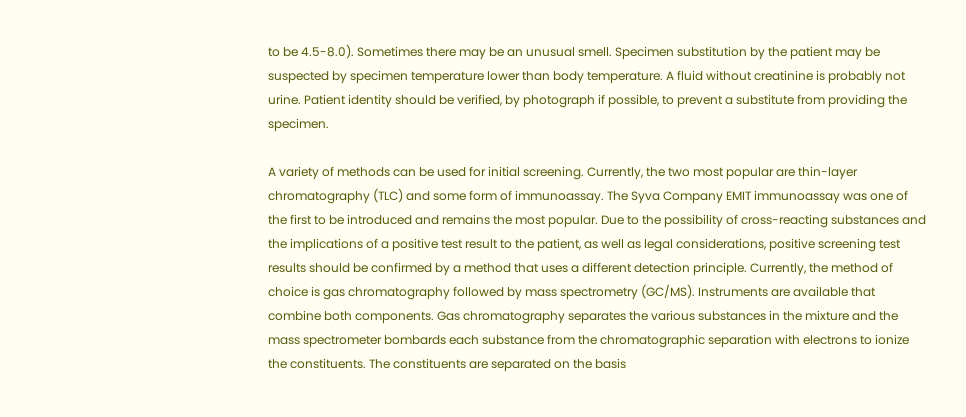to be 4.5-8.0). Sometimes there may be an unusual smell. Specimen substitution by the patient may be suspected by specimen temperature lower than body temperature. A fluid without creatinine is probably not urine. Patient identity should be verified, by photograph if possible, to prevent a substitute from providing the specimen.

A variety of methods can be used for initial screening. Currently, the two most popular are thin-layer chromatography (TLC) and some form of immunoassay. The Syva Company EMIT immunoassay was one of the first to be introduced and remains the most popular. Due to the possibility of cross-reacting substances and the implications of a positive test result to the patient, as well as legal considerations, positive screening test results should be confirmed by a method that uses a different detection principle. Currently, the method of choice is gas chromatography followed by mass spectrometry (GC/MS). Instruments are available that combine both components. Gas chromatography separates the various substances in the mixture and the mass spectrometer bombards each substance from the chromatographic separation with electrons to ionize the constituents. The constituents are separated on the basis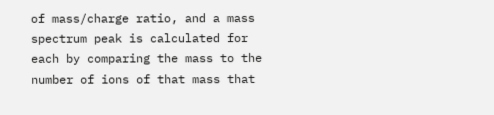of mass/charge ratio, and a mass spectrum peak is calculated for each by comparing the mass to the number of ions of that mass that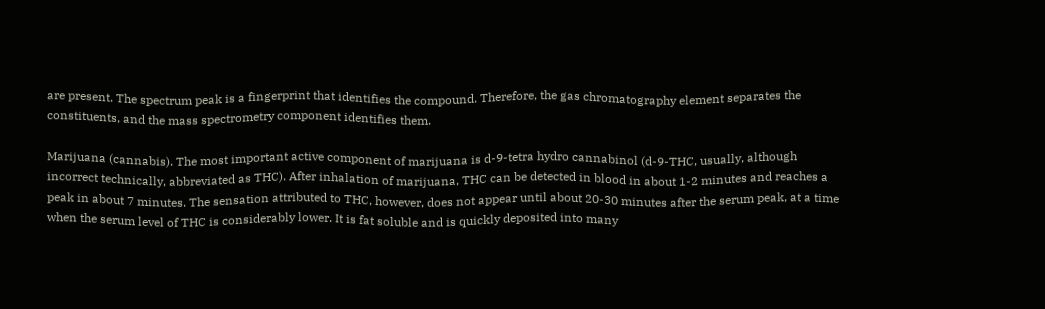are present. The spectrum peak is a fingerprint that identifies the compound. Therefore, the gas chromatography element separates the constituents, and the mass spectrometry component identifies them.

Marijuana (cannabis). The most important active component of marijuana is d-9-tetra hydro cannabinol (d-9-THC, usually, although incorrect technically, abbreviated as THC). After inhalation of marijuana, THC can be detected in blood in about 1-2 minutes and reaches a peak in about 7 minutes. The sensation attributed to THC, however, does not appear until about 20-30 minutes after the serum peak, at a time when the serum level of THC is considerably lower. It is fat soluble and is quickly deposited into many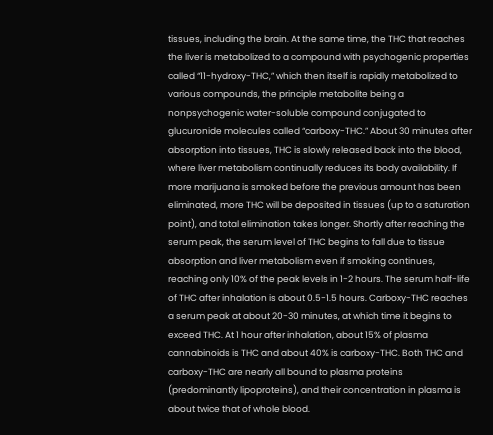tissues, including the brain. At the same time, the THC that reaches the liver is metabolized to a compound with psychogenic properties called “11-hydroxy-THC,” which then itself is rapidly metabolized to various compounds, the principle metabolite being a nonpsychogenic water-soluble compound conjugated to glucuronide molecules called “carboxy-THC.” About 30 minutes after absorption into tissues, THC is slowly released back into the blood, where liver metabolism continually reduces its body availability. If more marijuana is smoked before the previous amount has been eliminated, more THC will be deposited in tissues (up to a saturation point), and total elimination takes longer. Shortly after reaching the serum peak, the serum level of THC begins to fall due to tissue absorption and liver metabolism even if smoking continues, reaching only 10% of the peak levels in 1-2 hours. The serum half-life of THC after inhalation is about 0.5-1.5 hours. Carboxy-THC reaches a serum peak at about 20-30 minutes, at which time it begins to exceed THC. At 1 hour after inhalation, about 15% of plasma cannabinoids is THC and about 40% is carboxy-THC. Both THC and carboxy-THC are nearly all bound to plasma proteins (predominantly lipoproteins), and their concentration in plasma is about twice that of whole blood.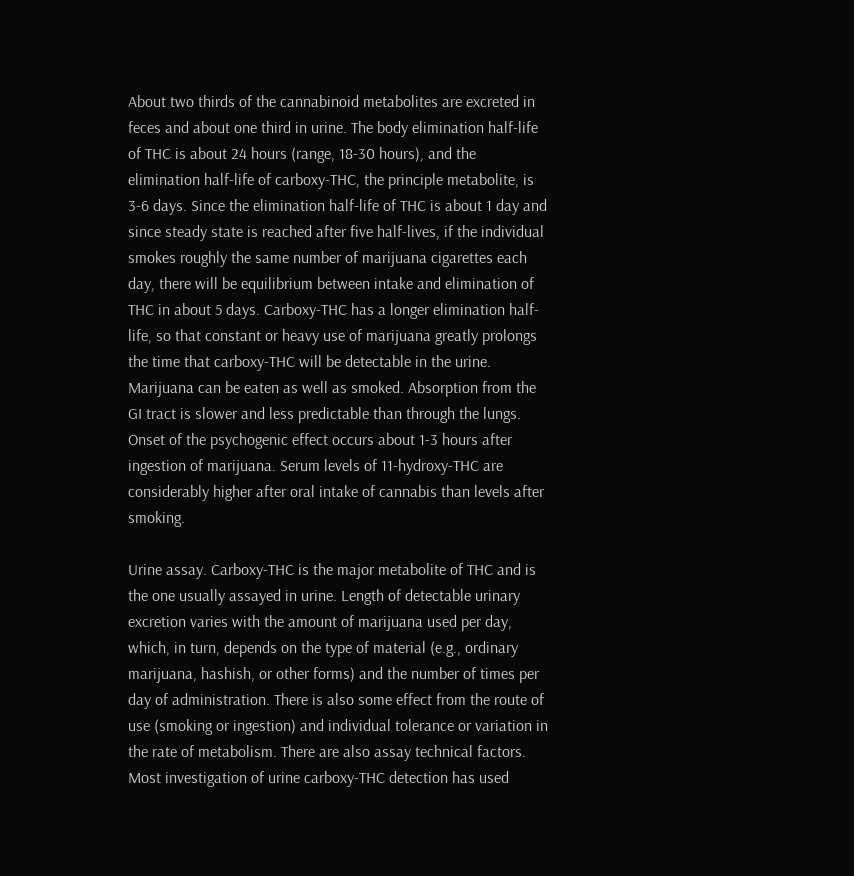About two thirds of the cannabinoid metabolites are excreted in feces and about one third in urine. The body elimination half-life of THC is about 24 hours (range, 18-30 hours), and the elimination half-life of carboxy-THC, the principle metabolite, is 3-6 days. Since the elimination half-life of THC is about 1 day and since steady state is reached after five half-lives, if the individual smokes roughly the same number of marijuana cigarettes each day, there will be equilibrium between intake and elimination of THC in about 5 days. Carboxy-THC has a longer elimination half-life, so that constant or heavy use of marijuana greatly prolongs the time that carboxy-THC will be detectable in the urine. Marijuana can be eaten as well as smoked. Absorption from the GI tract is slower and less predictable than through the lungs. Onset of the psychogenic effect occurs about 1-3 hours after ingestion of marijuana. Serum levels of 11-hydroxy-THC are considerably higher after oral intake of cannabis than levels after smoking.

Urine assay. Carboxy-THC is the major metabolite of THC and is the one usually assayed in urine. Length of detectable urinary excretion varies with the amount of marijuana used per day, which, in turn, depends on the type of material (e.g., ordinary marijuana, hashish, or other forms) and the number of times per day of administration. There is also some effect from the route of use (smoking or ingestion) and individual tolerance or variation in the rate of metabolism. There are also assay technical factors. Most investigation of urine carboxy-THC detection has used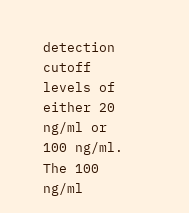detection cutoff levels of either 20 ng/ml or 100 ng/ml. The 100 ng/ml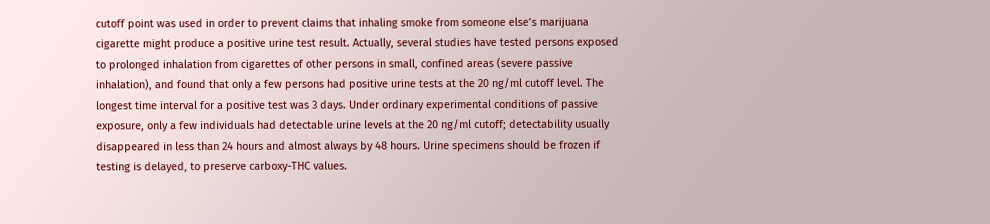cutoff point was used in order to prevent claims that inhaling smoke from someone else’s marijuana cigarette might produce a positive urine test result. Actually, several studies have tested persons exposed to prolonged inhalation from cigarettes of other persons in small, confined areas (severe passive inhalation), and found that only a few persons had positive urine tests at the 20 ng/ml cutoff level. The longest time interval for a positive test was 3 days. Under ordinary experimental conditions of passive exposure, only a few individuals had detectable urine levels at the 20 ng/ml cutoff; detectability usually disappeared in less than 24 hours and almost always by 48 hours. Urine specimens should be frozen if testing is delayed, to preserve carboxy-THC values.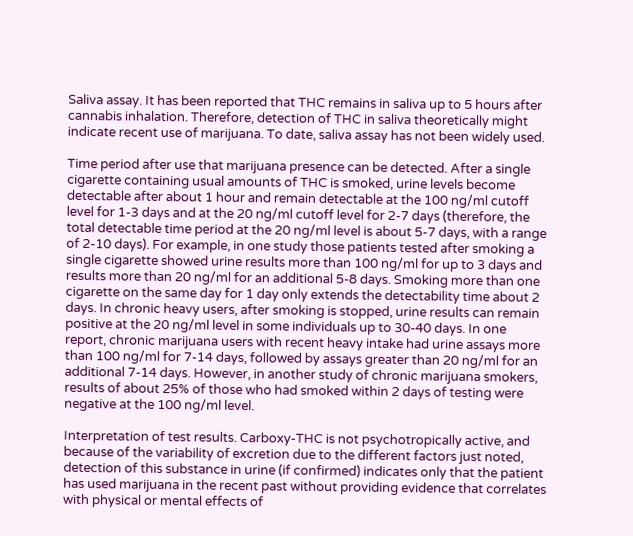Saliva assay. It has been reported that THC remains in saliva up to 5 hours after cannabis inhalation. Therefore, detection of THC in saliva theoretically might indicate recent use of marijuana. To date, saliva assay has not been widely used.

Time period after use that marijuana presence can be detected. After a single cigarette containing usual amounts of THC is smoked, urine levels become detectable after about 1 hour and remain detectable at the 100 ng/ml cutoff level for 1-3 days and at the 20 ng/ml cutoff level for 2-7 days (therefore, the total detectable time period at the 20 ng/ml level is about 5-7 days, with a range of 2-10 days). For example, in one study those patients tested after smoking a single cigarette showed urine results more than 100 ng/ml for up to 3 days and results more than 20 ng/ml for an additional 5-8 days. Smoking more than one cigarette on the same day for 1 day only extends the detectability time about 2 days. In chronic heavy users, after smoking is stopped, urine results can remain positive at the 20 ng/ml level in some individuals up to 30-40 days. In one report, chronic marijuana users with recent heavy intake had urine assays more than 100 ng/ml for 7-14 days, followed by assays greater than 20 ng/ml for an additional 7-14 days. However, in another study of chronic marijuana smokers, results of about 25% of those who had smoked within 2 days of testing were negative at the 100 ng/ml level.

Interpretation of test results. Carboxy-THC is not psychotropically active, and because of the variability of excretion due to the different factors just noted, detection of this substance in urine (if confirmed) indicates only that the patient has used marijuana in the recent past without providing evidence that correlates with physical or mental effects of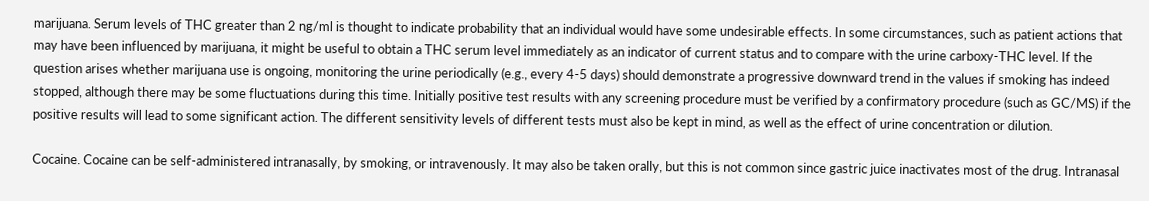marijuana. Serum levels of THC greater than 2 ng/ml is thought to indicate probability that an individual would have some undesirable effects. In some circumstances, such as patient actions that may have been influenced by marijuana, it might be useful to obtain a THC serum level immediately as an indicator of current status and to compare with the urine carboxy-THC level. If the question arises whether marijuana use is ongoing, monitoring the urine periodically (e.g., every 4-5 days) should demonstrate a progressive downward trend in the values if smoking has indeed stopped, although there may be some fluctuations during this time. Initially positive test results with any screening procedure must be verified by a confirmatory procedure (such as GC/MS) if the positive results will lead to some significant action. The different sensitivity levels of different tests must also be kept in mind, as well as the effect of urine concentration or dilution.

Cocaine. Cocaine can be self-administered intranasally, by smoking, or intravenously. It may also be taken orally, but this is not common since gastric juice inactivates most of the drug. Intranasal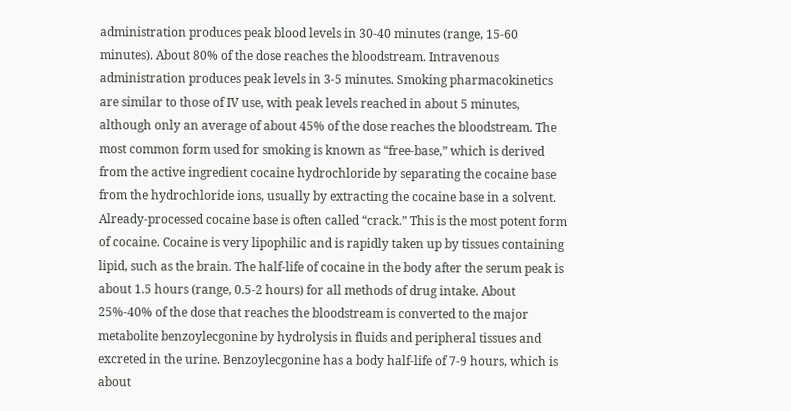administration produces peak blood levels in 30-40 minutes (range, 15-60 minutes). About 80% of the dose reaches the bloodstream. Intravenous administration produces peak levels in 3-5 minutes. Smoking pharmacokinetics are similar to those of IV use, with peak levels reached in about 5 minutes, although only an average of about 45% of the dose reaches the bloodstream. The most common form used for smoking is known as “free-base,” which is derived from the active ingredient cocaine hydrochloride by separating the cocaine base from the hydrochloride ions, usually by extracting the cocaine base in a solvent. Already-processed cocaine base is often called “crack.” This is the most potent form of cocaine. Cocaine is very lipophilic and is rapidly taken up by tissues containing lipid, such as the brain. The half-life of cocaine in the body after the serum peak is about 1.5 hours (range, 0.5-2 hours) for all methods of drug intake. About 25%-40% of the dose that reaches the bloodstream is converted to the major metabolite benzoylecgonine by hydrolysis in fluids and peripheral tissues and excreted in the urine. Benzoylecgonine has a body half-life of 7-9 hours, which is about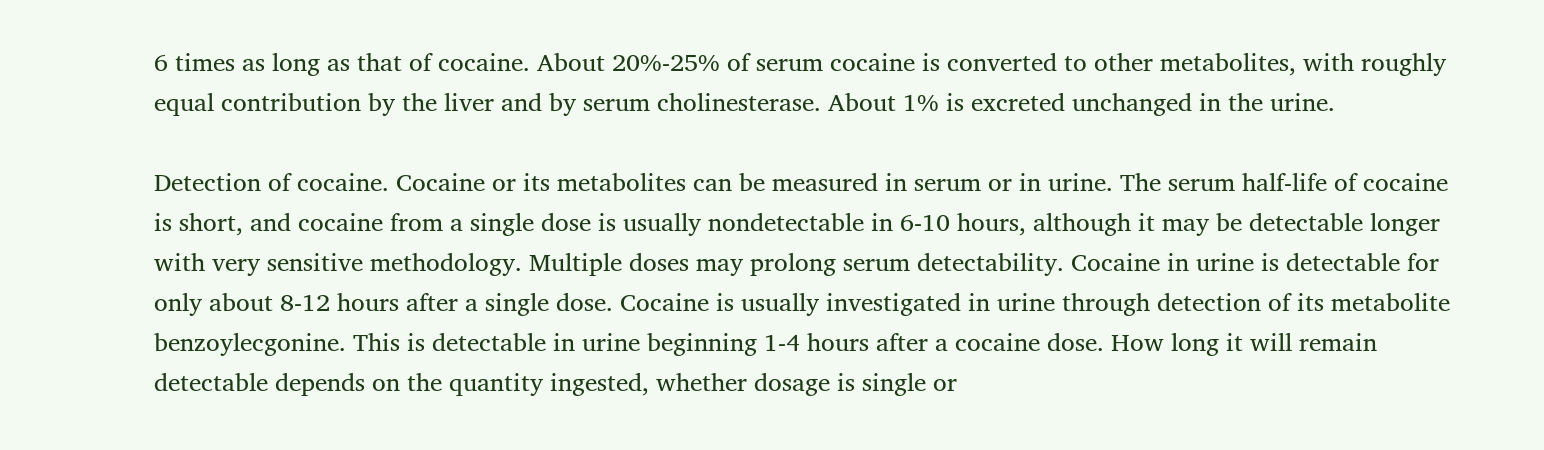6 times as long as that of cocaine. About 20%-25% of serum cocaine is converted to other metabolites, with roughly equal contribution by the liver and by serum cholinesterase. About 1% is excreted unchanged in the urine.

Detection of cocaine. Cocaine or its metabolites can be measured in serum or in urine. The serum half-life of cocaine is short, and cocaine from a single dose is usually nondetectable in 6-10 hours, although it may be detectable longer with very sensitive methodology. Multiple doses may prolong serum detectability. Cocaine in urine is detectable for only about 8-12 hours after a single dose. Cocaine is usually investigated in urine through detection of its metabolite benzoylecgonine. This is detectable in urine beginning 1-4 hours after a cocaine dose. How long it will remain detectable depends on the quantity ingested, whether dosage is single or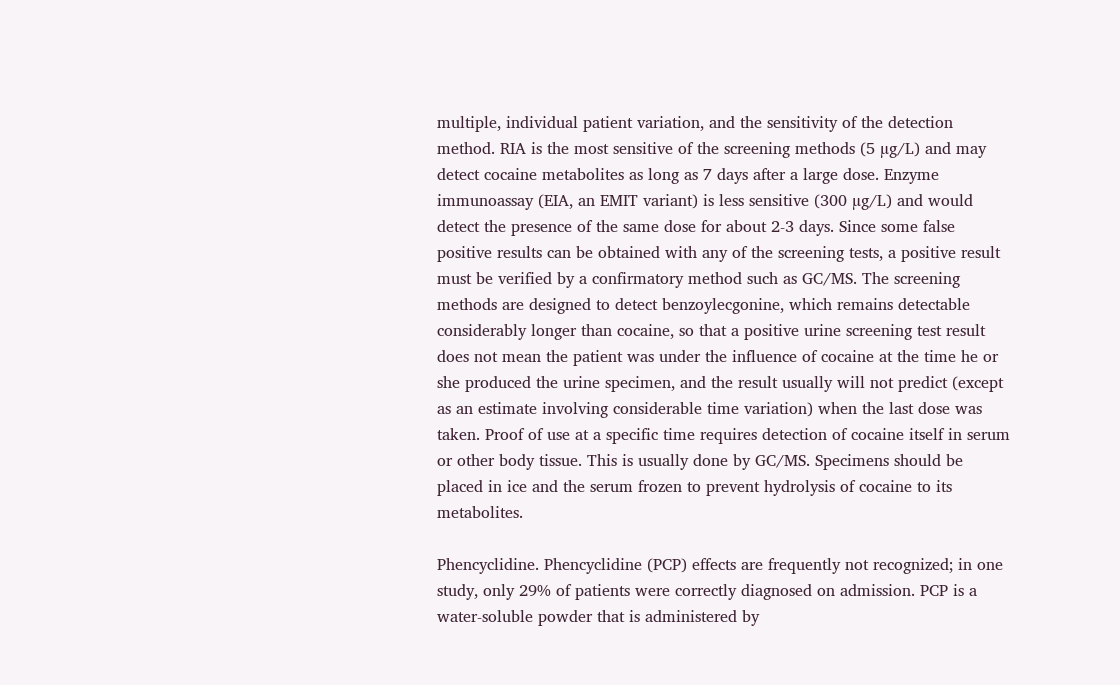multiple, individual patient variation, and the sensitivity of the detection method. RIA is the most sensitive of the screening methods (5 µg/L) and may detect cocaine metabolites as long as 7 days after a large dose. Enzyme immunoassay (EIA, an EMIT variant) is less sensitive (300 µg/L) and would detect the presence of the same dose for about 2-3 days. Since some false positive results can be obtained with any of the screening tests, a positive result must be verified by a confirmatory method such as GC/MS. The screening methods are designed to detect benzoylecgonine, which remains detectable considerably longer than cocaine, so that a positive urine screening test result does not mean the patient was under the influence of cocaine at the time he or she produced the urine specimen, and the result usually will not predict (except as an estimate involving considerable time variation) when the last dose was taken. Proof of use at a specific time requires detection of cocaine itself in serum or other body tissue. This is usually done by GC/MS. Specimens should be placed in ice and the serum frozen to prevent hydrolysis of cocaine to its metabolites.

Phencyclidine. Phencyclidine (PCP) effects are frequently not recognized; in one study, only 29% of patients were correctly diagnosed on admission. PCP is a water-soluble powder that is administered by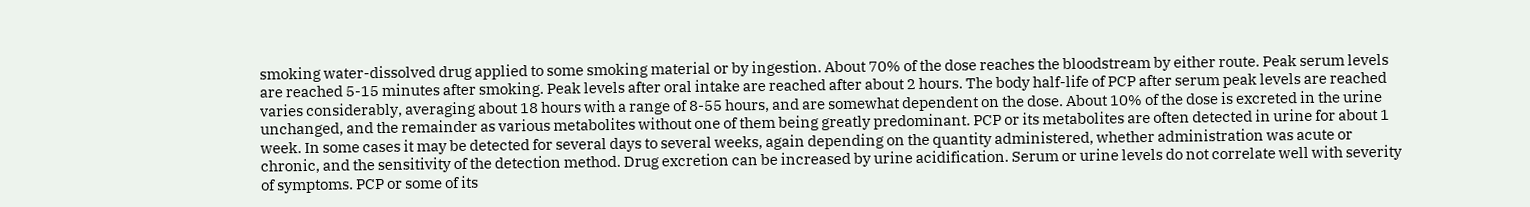smoking water-dissolved drug applied to some smoking material or by ingestion. About 70% of the dose reaches the bloodstream by either route. Peak serum levels are reached 5-15 minutes after smoking. Peak levels after oral intake are reached after about 2 hours. The body half-life of PCP after serum peak levels are reached varies considerably, averaging about 18 hours with a range of 8-55 hours, and are somewhat dependent on the dose. About 10% of the dose is excreted in the urine unchanged, and the remainder as various metabolites without one of them being greatly predominant. PCP or its metabolites are often detected in urine for about 1 week. In some cases it may be detected for several days to several weeks, again depending on the quantity administered, whether administration was acute or chronic, and the sensitivity of the detection method. Drug excretion can be increased by urine acidification. Serum or urine levels do not correlate well with severity of symptoms. PCP or some of its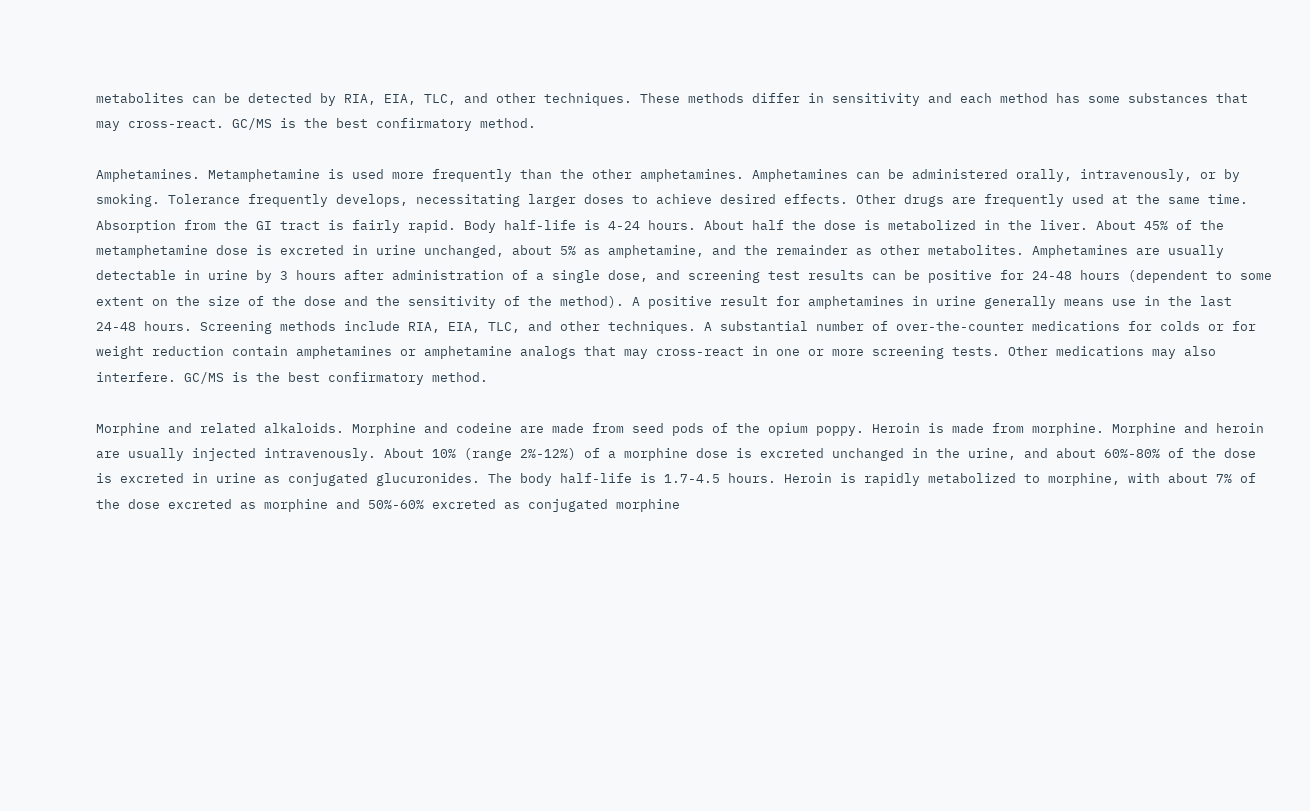metabolites can be detected by RIA, EIA, TLC, and other techniques. These methods differ in sensitivity and each method has some substances that may cross-react. GC/MS is the best confirmatory method.

Amphetamines. Metamphetamine is used more frequently than the other amphetamines. Amphetamines can be administered orally, intravenously, or by smoking. Tolerance frequently develops, necessitating larger doses to achieve desired effects. Other drugs are frequently used at the same time. Absorption from the GI tract is fairly rapid. Body half-life is 4-24 hours. About half the dose is metabolized in the liver. About 45% of the metamphetamine dose is excreted in urine unchanged, about 5% as amphetamine, and the remainder as other metabolites. Amphetamines are usually detectable in urine by 3 hours after administration of a single dose, and screening test results can be positive for 24-48 hours (dependent to some extent on the size of the dose and the sensitivity of the method). A positive result for amphetamines in urine generally means use in the last 24-48 hours. Screening methods include RIA, EIA, TLC, and other techniques. A substantial number of over-the-counter medications for colds or for weight reduction contain amphetamines or amphetamine analogs that may cross-react in one or more screening tests. Other medications may also interfere. GC/MS is the best confirmatory method.

Morphine and related alkaloids. Morphine and codeine are made from seed pods of the opium poppy. Heroin is made from morphine. Morphine and heroin are usually injected intravenously. About 10% (range 2%-12%) of a morphine dose is excreted unchanged in the urine, and about 60%-80% of the dose is excreted in urine as conjugated glucuronides. The body half-life is 1.7-4.5 hours. Heroin is rapidly metabolized to morphine, with about 7% of the dose excreted as morphine and 50%-60% excreted as conjugated morphine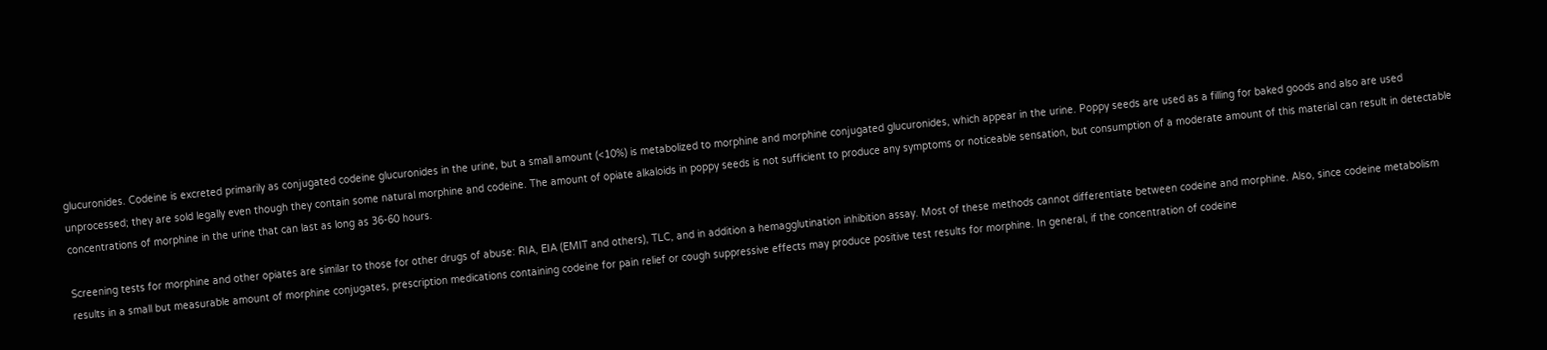glucuronides. Codeine is excreted primarily as conjugated codeine glucuronides in the urine, but a small amount (<10%) is metabolized to morphine and morphine conjugated glucuronides, which appear in the urine. Poppy seeds are used as a filling for baked goods and also are used unprocessed; they are sold legally even though they contain some natural morphine and codeine. The amount of opiate alkaloids in poppy seeds is not sufficient to produce any symptoms or noticeable sensation, but consumption of a moderate amount of this material can result in detectable concentrations of morphine in the urine that can last as long as 36-60 hours.

Screening tests for morphine and other opiates are similar to those for other drugs of abuse: RIA, EIA (EMIT and others), TLC, and in addition a hemagglutination inhibition assay. Most of these methods cannot differentiate between codeine and morphine. Also, since codeine metabolism results in a small but measurable amount of morphine conjugates, prescription medications containing codeine for pain relief or cough suppressive effects may produce positive test results for morphine. In general, if the concentration of codeine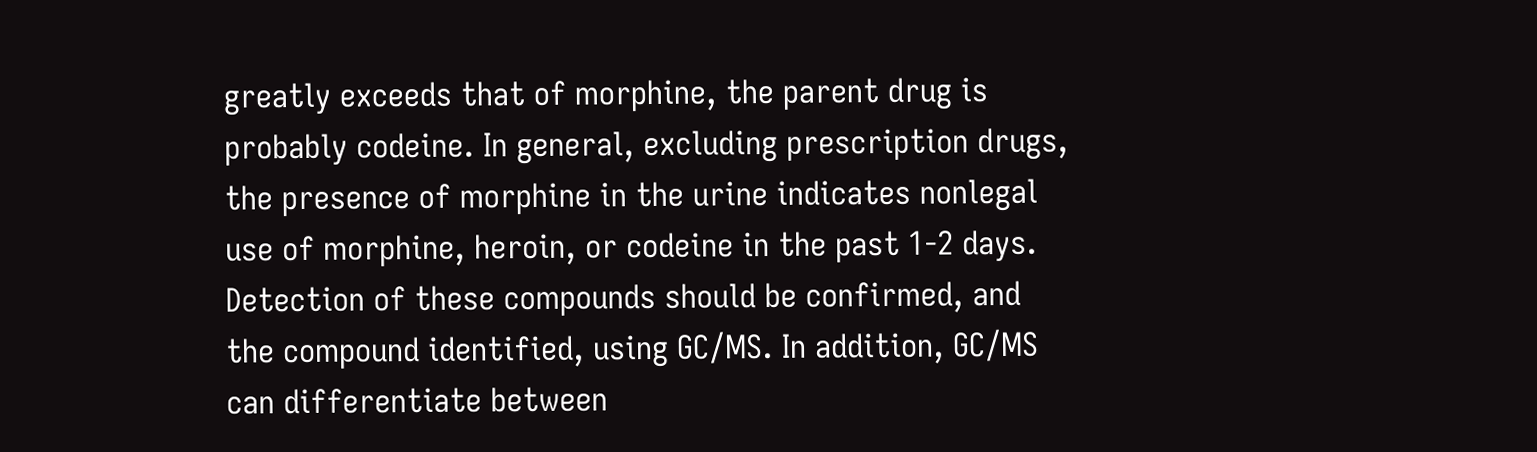greatly exceeds that of morphine, the parent drug is probably codeine. In general, excluding prescription drugs, the presence of morphine in the urine indicates nonlegal use of morphine, heroin, or codeine in the past 1-2 days. Detection of these compounds should be confirmed, and the compound identified, using GC/MS. In addition, GC/MS can differentiate between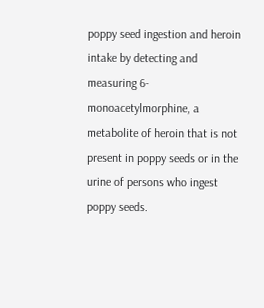poppy seed ingestion and heroin intake by detecting and measuring 6-monoacetylmorphine, a metabolite of heroin that is not present in poppy seeds or in the urine of persons who ingest poppy seeds.